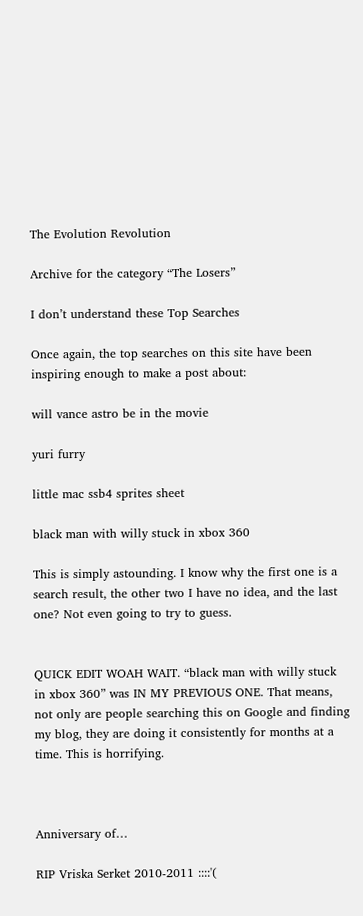The Evolution Revolution

Archive for the category “The Losers”

I don’t understand these Top Searches

Once again, the top searches on this site have been inspiring enough to make a post about:

will vance astro be in the movie

yuri furry

little mac ssb4 sprites sheet

black man with willy stuck in xbox 360

This is simply astounding. I know why the first one is a search result, the other two I have no idea, and the last one? Not even going to try to guess.


QUICK EDIT WOAH WAIT. “black man with willy stuck in xbox 360” was IN MY PREVIOUS ONE. That means, not only are people searching this on Google and finding my blog, they are doing it consistently for months at a time. This is horrifying.



Anniversary of…

RIP Vriska Serket 2010-2011 ::::'(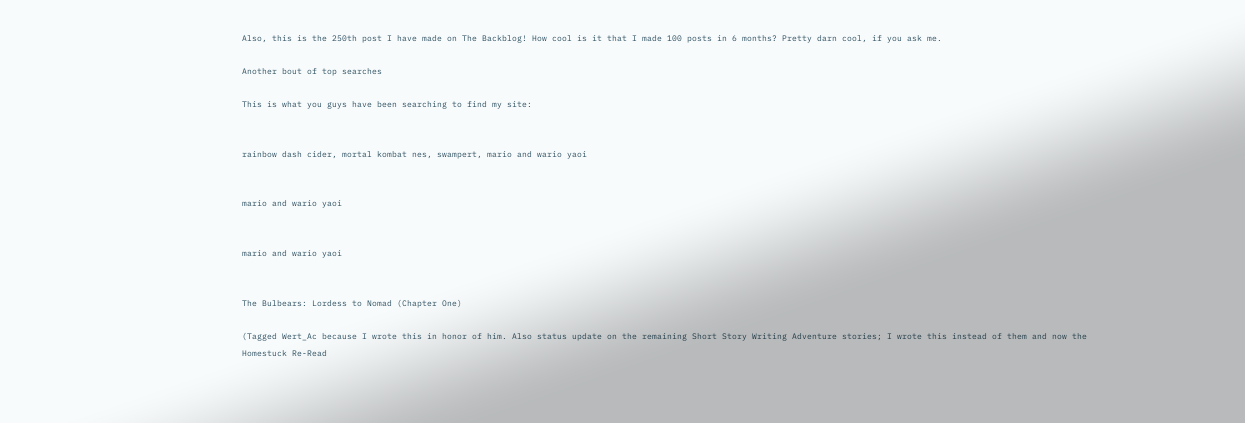Also, this is the 250th post I have made on The Backblog! How cool is it that I made 100 posts in 6 months? Pretty darn cool, if you ask me.

Another bout of top searches

This is what you guys have been searching to find my site:


rainbow dash cider, mortal kombat nes, swampert, mario and wario yaoi


mario and wario yaoi


mario and wario yaoi


The Bulbears: Lordess to Nomad (Chapter One)

(Tagged Wert_Ac because I wrote this in honor of him. Also status update on the remaining Short Story Writing Adventure stories; I wrote this instead of them and now the Homestuck Re-Read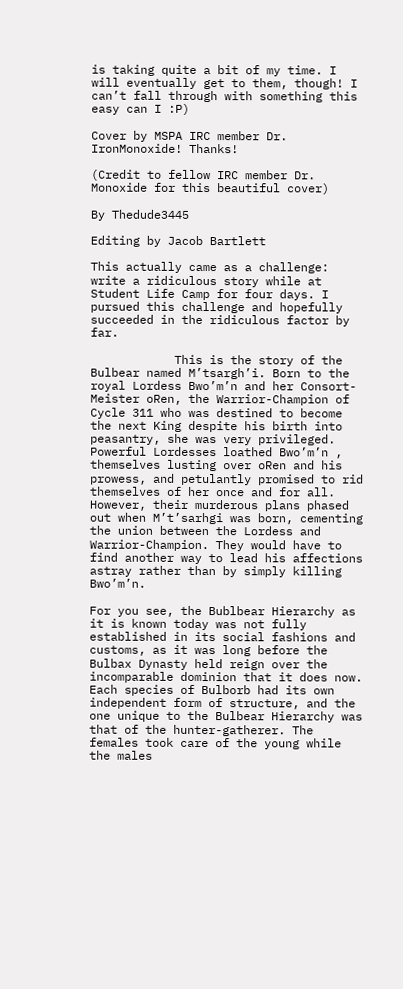is taking quite a bit of my time. I will eventually get to them, though! I can’t fall through with something this easy can I :P)

Cover by MSPA IRC member Dr. IronMonoxide! Thanks!

(Credit to fellow IRC member Dr. Monoxide for this beautiful cover)

By Thedude3445

Editing by Jacob Bartlett

This actually came as a challenge: write a ridiculous story while at Student Life Camp for four days. I pursued this challenge and hopefully succeeded in the ridiculous factor by far.

            This is the story of the Bulbear named M’tsargh’i. Born to the royal Lordess Bwo’m’n and her Consort-Meister oRen, the Warrior-Champion of Cycle 311 who was destined to become the next King despite his birth into peasantry, she was very privileged. Powerful Lordesses loathed Bwo’m’n , themselves lusting over oRen and his prowess, and petulantly promised to rid themselves of her once and for all. However, their murderous plans phased out when M’t’sarhgi was born, cementing the union between the Lordess and Warrior-Champion. They would have to find another way to lead his affections astray rather than by simply killing Bwo’m’n.

For you see, the Bublbear Hierarchy as it is known today was not fully established in its social fashions and customs, as it was long before the Bulbax Dynasty held reign over the incomparable dominion that it does now. Each species of Bulborb had its own independent form of structure, and the one unique to the Bulbear Hierarchy was that of the hunter-gatherer. The females took care of the young while the males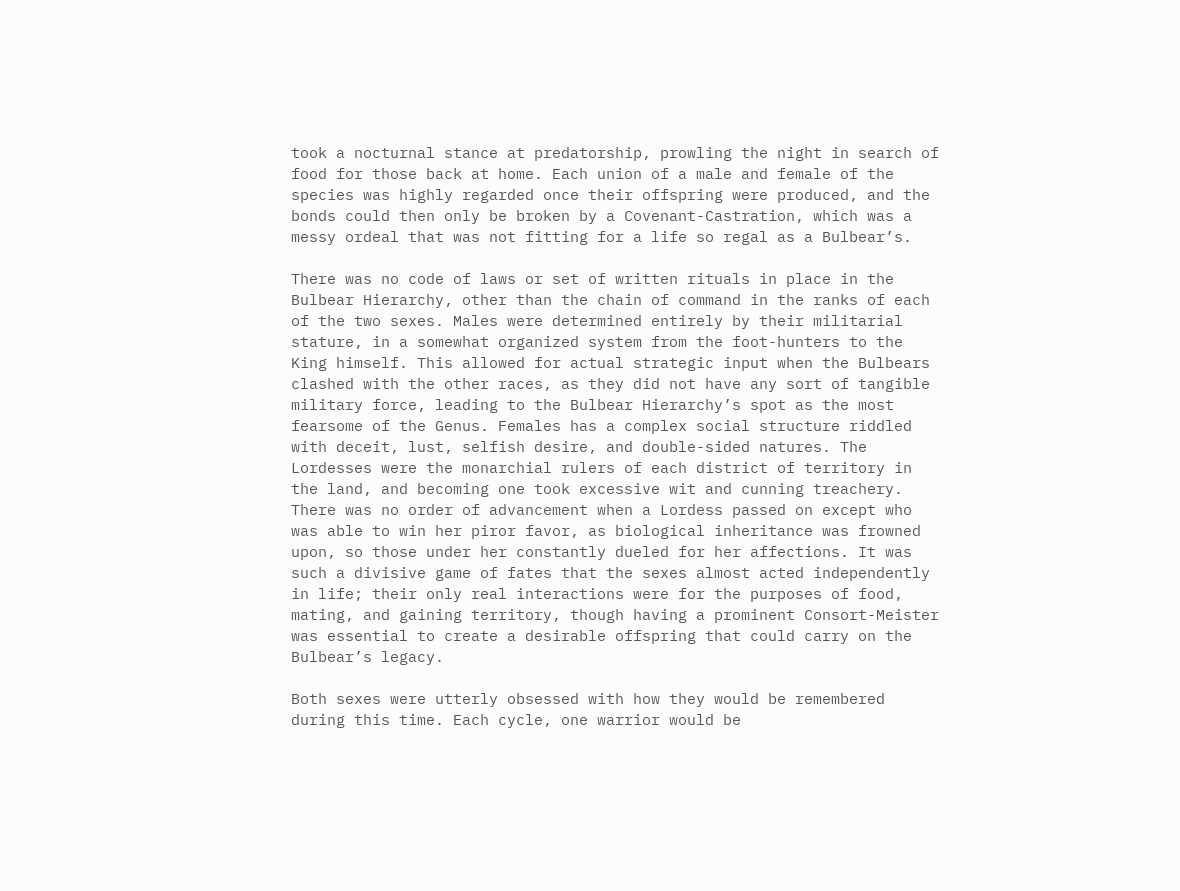took a nocturnal stance at predatorship, prowling the night in search of food for those back at home. Each union of a male and female of the species was highly regarded once their offspring were produced, and the bonds could then only be broken by a Covenant-Castration, which was a messy ordeal that was not fitting for a life so regal as a Bulbear’s.

There was no code of laws or set of written rituals in place in the Bulbear Hierarchy, other than the chain of command in the ranks of each of the two sexes. Males were determined entirely by their militarial stature, in a somewhat organized system from the foot-hunters to the King himself. This allowed for actual strategic input when the Bulbears clashed with the other races, as they did not have any sort of tangible military force, leading to the Bulbear Hierarchy’s spot as the most fearsome of the Genus. Females has a complex social structure riddled with deceit, lust, selfish desire, and double-sided natures. The Lordesses were the monarchial rulers of each district of territory in the land, and becoming one took excessive wit and cunning treachery. There was no order of advancement when a Lordess passed on except who was able to win her piror favor, as biological inheritance was frowned upon, so those under her constantly dueled for her affections. It was such a divisive game of fates that the sexes almost acted independently in life; their only real interactions were for the purposes of food, mating, and gaining territory, though having a prominent Consort-Meister was essential to create a desirable offspring that could carry on the Bulbear’s legacy.

Both sexes were utterly obsessed with how they would be remembered during this time. Each cycle, one warrior would be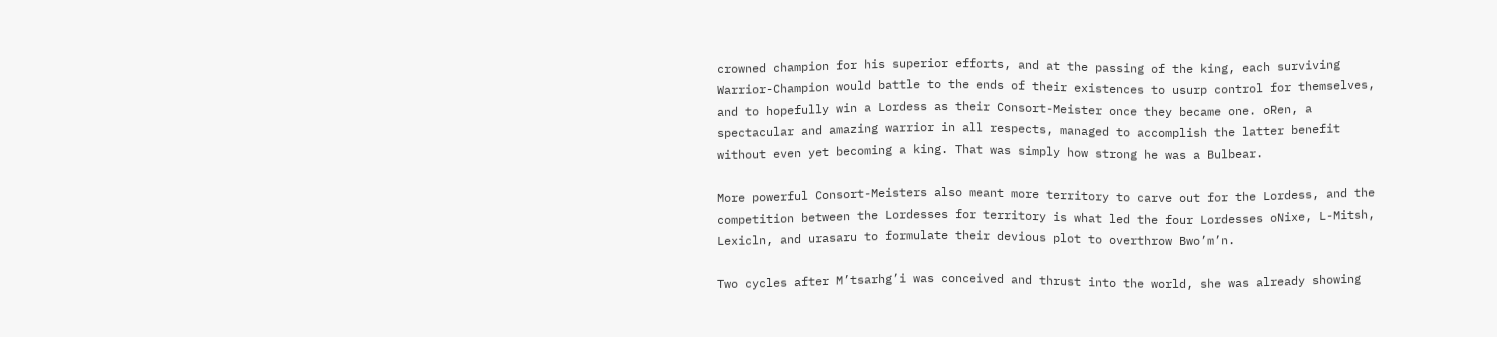crowned champion for his superior efforts, and at the passing of the king, each surviving Warrior-Champion would battle to the ends of their existences to usurp control for themselves, and to hopefully win a Lordess as their Consort-Meister once they became one. oRen, a spectacular and amazing warrior in all respects, managed to accomplish the latter benefit without even yet becoming a king. That was simply how strong he was a Bulbear.

More powerful Consort-Meisters also meant more territory to carve out for the Lordess, and the competition between the Lordesses for territory is what led the four Lordesses oNixe, L-Mitsh, Lexicln, and urasaru to formulate their devious plot to overthrow Bwo’m’n.

Two cycles after M’tsarhg’i was conceived and thrust into the world, she was already showing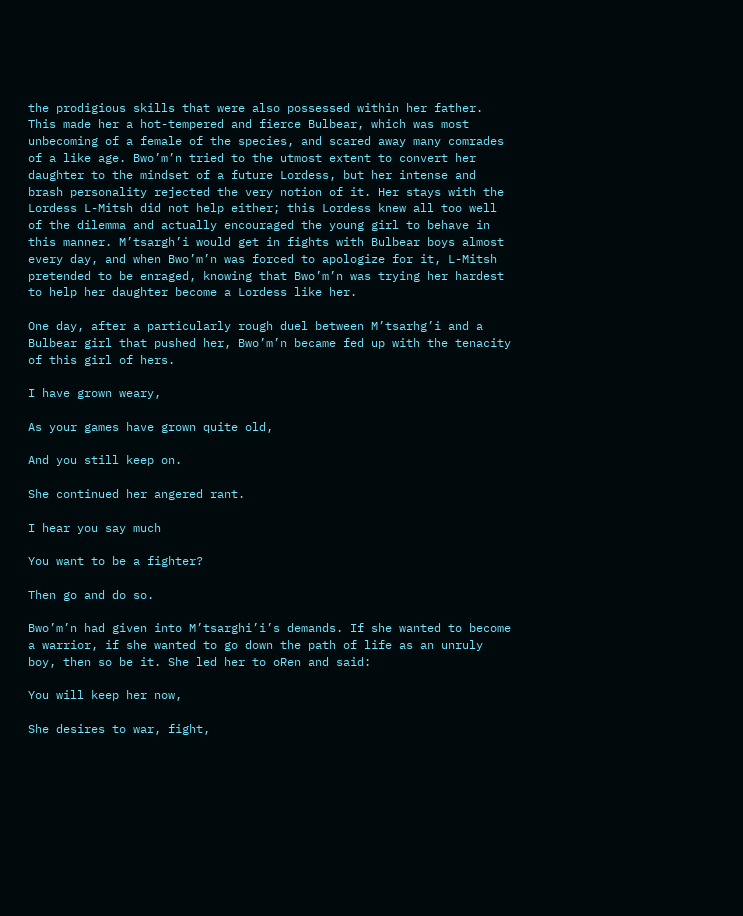the prodigious skills that were also possessed within her father. This made her a hot-tempered and fierce Bulbear, which was most unbecoming of a female of the species, and scared away many comrades of a like age. Bwo’m’n tried to the utmost extent to convert her daughter to the mindset of a future Lordess, but her intense and brash personality rejected the very notion of it. Her stays with the Lordess L-Mitsh did not help either; this Lordess knew all too well of the dilemma and actually encouraged the young girl to behave in this manner. M’tsargh’i would get in fights with Bulbear boys almost every day, and when Bwo’m’n was forced to apologize for it, L-Mitsh pretended to be enraged, knowing that Bwo’m’n was trying her hardest to help her daughter become a Lordess like her.

One day, after a particularly rough duel between M’tsarhg’i and a Bulbear girl that pushed her, Bwo’m’n became fed up with the tenacity of this girl of hers.

I have grown weary,

As your games have grown quite old,

And you still keep on.

She continued her angered rant.

I hear you say much

You want to be a fighter?

Then go and do so.

Bwo’m’n had given into M’tsarghi’i’s demands. If she wanted to become a warrior, if she wanted to go down the path of life as an unruly boy, then so be it. She led her to oRen and said:

You will keep her now,

She desires to war, fight,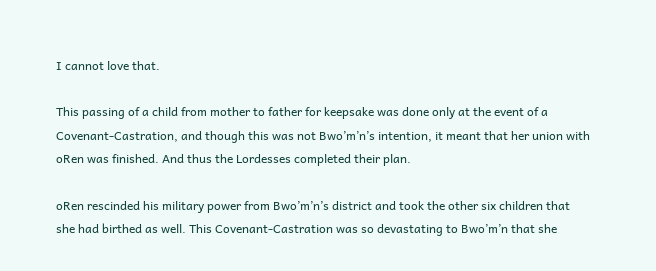I cannot love that.

This passing of a child from mother to father for keepsake was done only at the event of a Covenant-Castration, and though this was not Bwo’m’n’s intention, it meant that her union with oRen was finished. And thus the Lordesses completed their plan.

oRen rescinded his military power from Bwo’m’n’s district and took the other six children that she had birthed as well. This Covenant-Castration was so devastating to Bwo’m’n that she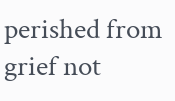perished from grief not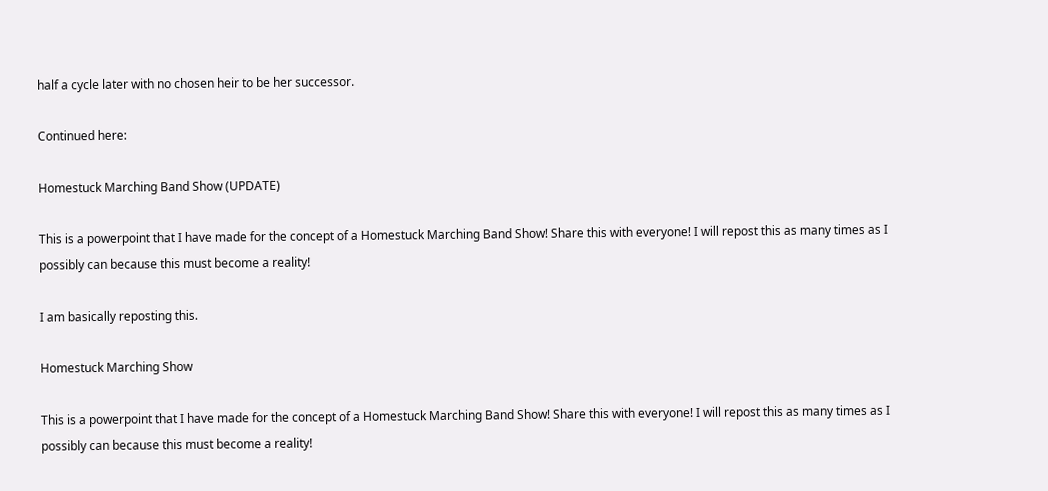half a cycle later with no chosen heir to be her successor.

Continued here:

Homestuck Marching Band Show (UPDATE)

This is a powerpoint that I have made for the concept of a Homestuck Marching Band Show! Share this with everyone! I will repost this as many times as I possibly can because this must become a reality!

I am basically reposting this.

Homestuck Marching Show

This is a powerpoint that I have made for the concept of a Homestuck Marching Band Show! Share this with everyone! I will repost this as many times as I possibly can because this must become a reality!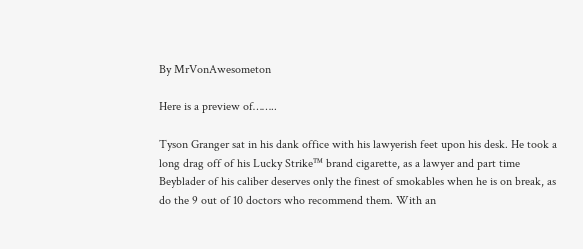By MrVonAwesometon

Here is a preview of……..

Tyson Granger sat in his dank office with his lawyerish feet upon his desk. He took a long drag off of his Lucky Strike™ brand cigarette, as a lawyer and part time Beyblader of his caliber deserves only the finest of smokables when he is on break, as do the 9 out of 10 doctors who recommend them. With an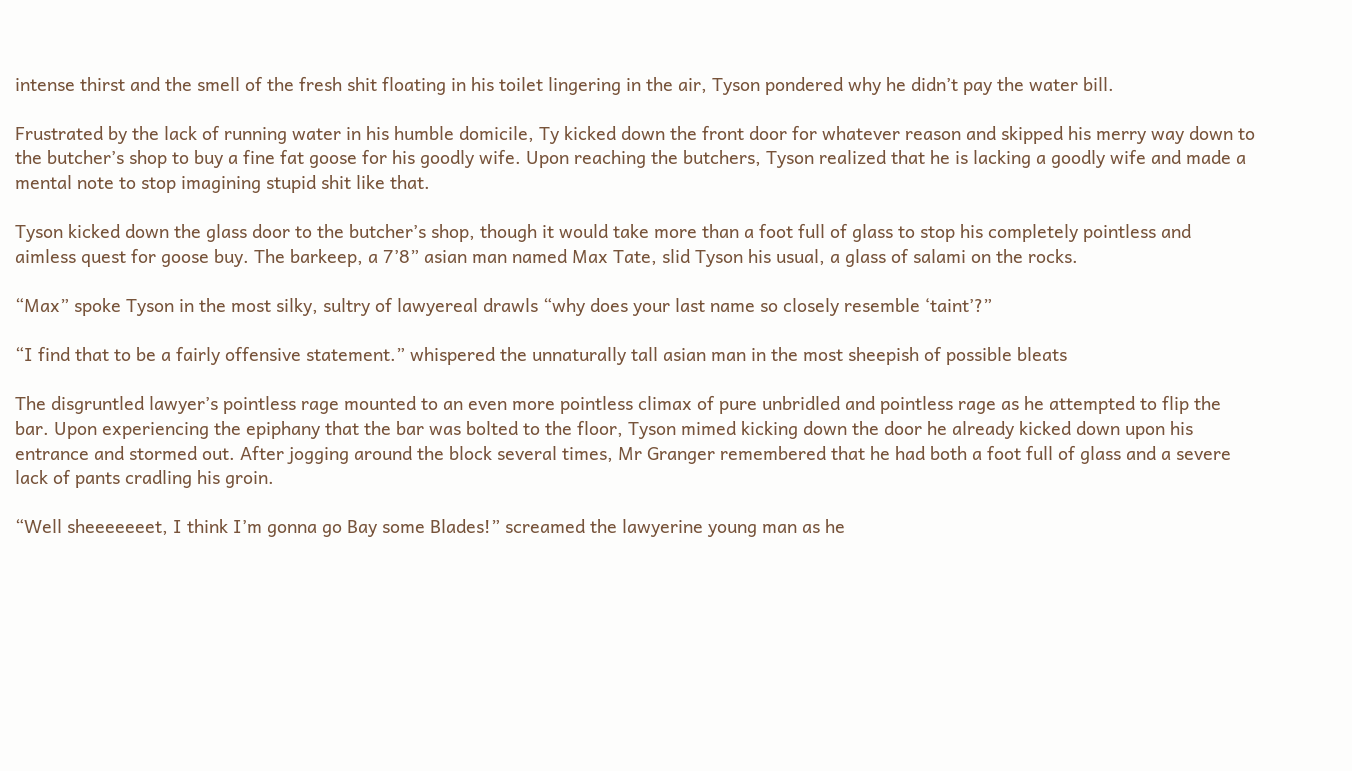intense thirst and the smell of the fresh shit floating in his toilet lingering in the air, Tyson pondered why he didn’t pay the water bill.

Frustrated by the lack of running water in his humble domicile, Ty kicked down the front door for whatever reason and skipped his merry way down to the butcher’s shop to buy a fine fat goose for his goodly wife. Upon reaching the butchers, Tyson realized that he is lacking a goodly wife and made a mental note to stop imagining stupid shit like that.

Tyson kicked down the glass door to the butcher’s shop, though it would take more than a foot full of glass to stop his completely pointless and aimless quest for goose buy. The barkeep, a 7’8” asian man named Max Tate, slid Tyson his usual, a glass of salami on the rocks.

“Max” spoke Tyson in the most silky, sultry of lawyereal drawls “why does your last name so closely resemble ‘taint’?”

“I find that to be a fairly offensive statement.” whispered the unnaturally tall asian man in the most sheepish of possible bleats

The disgruntled lawyer’s pointless rage mounted to an even more pointless climax of pure unbridled and pointless rage as he attempted to flip the bar. Upon experiencing the epiphany that the bar was bolted to the floor, Tyson mimed kicking down the door he already kicked down upon his entrance and stormed out. After jogging around the block several times, Mr Granger remembered that he had both a foot full of glass and a severe lack of pants cradling his groin.

“Well sheeeeeeet, I think I’m gonna go Bay some Blades!” screamed the lawyerine young man as he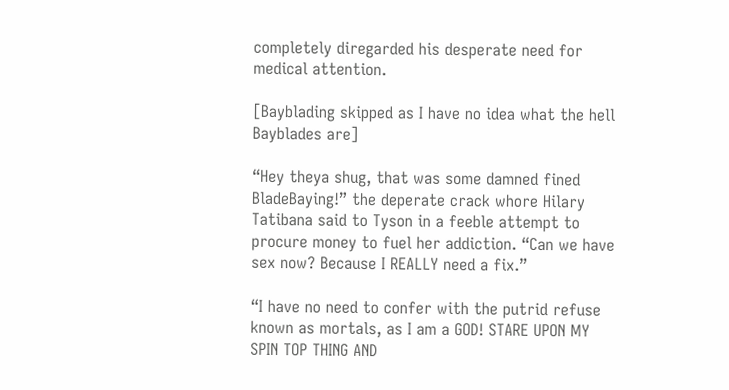completely diregarded his desperate need for medical attention.

[Bayblading skipped as I have no idea what the hell Bayblades are]

“Hey theya shug, that was some damned fined BladeBaying!” the deperate crack whore Hilary Tatibana said to Tyson in a feeble attempt to procure money to fuel her addiction. “Can we have sex now? Because I REALLY need a fix.”

“I have no need to confer with the putrid refuse known as mortals, as I am a GOD! STARE UPON MY SPIN TOP THING AND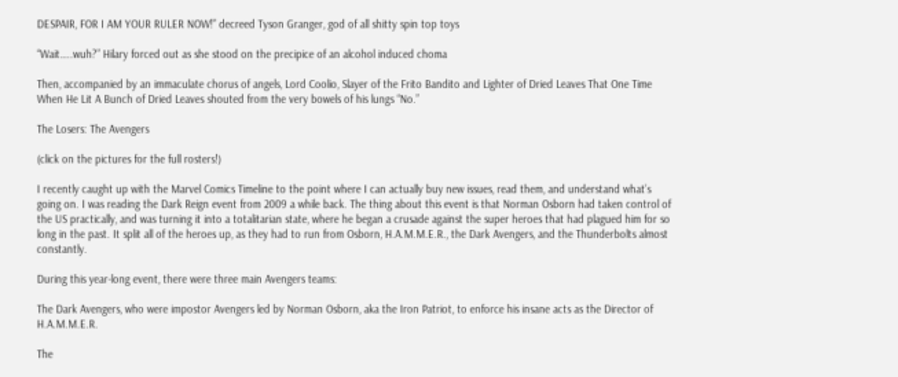DESPAIR, FOR I AM YOUR RULER NOW!” decreed Tyson Granger, god of all shitty spin top toys

“Wait…..wuh?” Hilary forced out as she stood on the precipice of an alcohol induced choma

Then, accompanied by an immaculate chorus of angels, Lord Coolio, Slayer of the Frito Bandito and Lighter of Dried Leaves That One Time When He Lit A Bunch of Dried Leaves shouted from the very bowels of his lungs “No.”

The Losers: The Avengers

(click on the pictures for the full rosters!)

I recently caught up with the Marvel Comics Timeline to the point where I can actually buy new issues, read them, and understand what’s going on. I was reading the Dark Reign event from 2009 a while back. The thing about this event is that Norman Osborn had taken control of the US practically, and was turning it into a totalitarian state, where he began a crusade against the super heroes that had plagued him for so long in the past. It split all of the heroes up, as they had to run from Osborn, H.A.M.M.E.R., the Dark Avengers, and the Thunderbolts almost constantly.

During this year-long event, there were three main Avengers teams:

The Dark Avengers, who were impostor Avengers led by Norman Osborn, aka the Iron Patriot, to enforce his insane acts as the Director of H.A.M.M.E.R.

The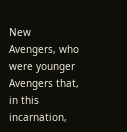New Avengers, who were younger Avengers that, in this incarnation,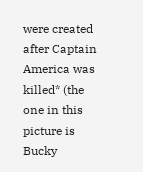were created after Captain America was killed* (the one in this picture is Bucky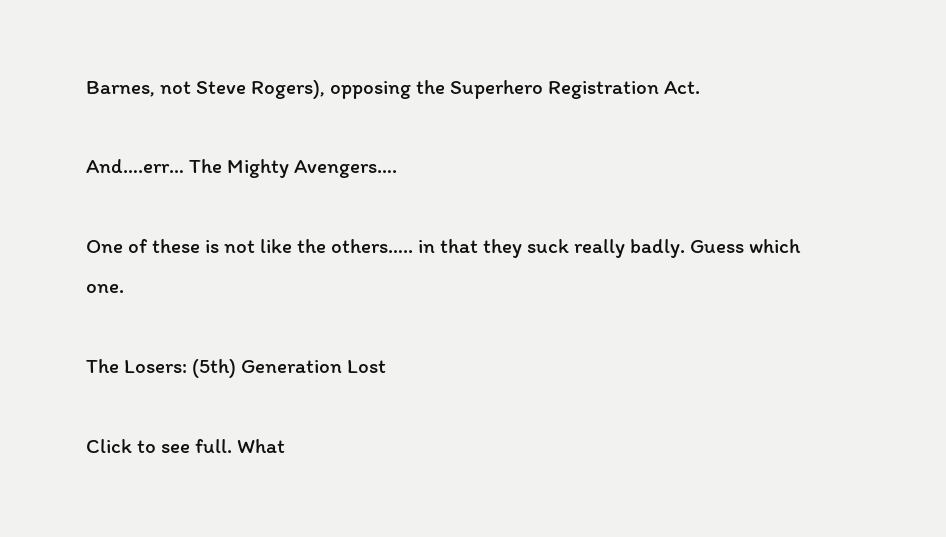Barnes, not Steve Rogers), opposing the Superhero Registration Act.

And….err… The Mighty Avengers….

One of these is not like the others….. in that they suck really badly. Guess which one.

The Losers: (5th) Generation Lost

Click to see full. What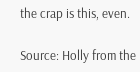the crap is this, even.

Source: Holly from the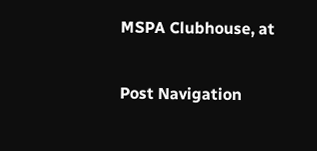MSPA Clubhouse, at

Post Navigation